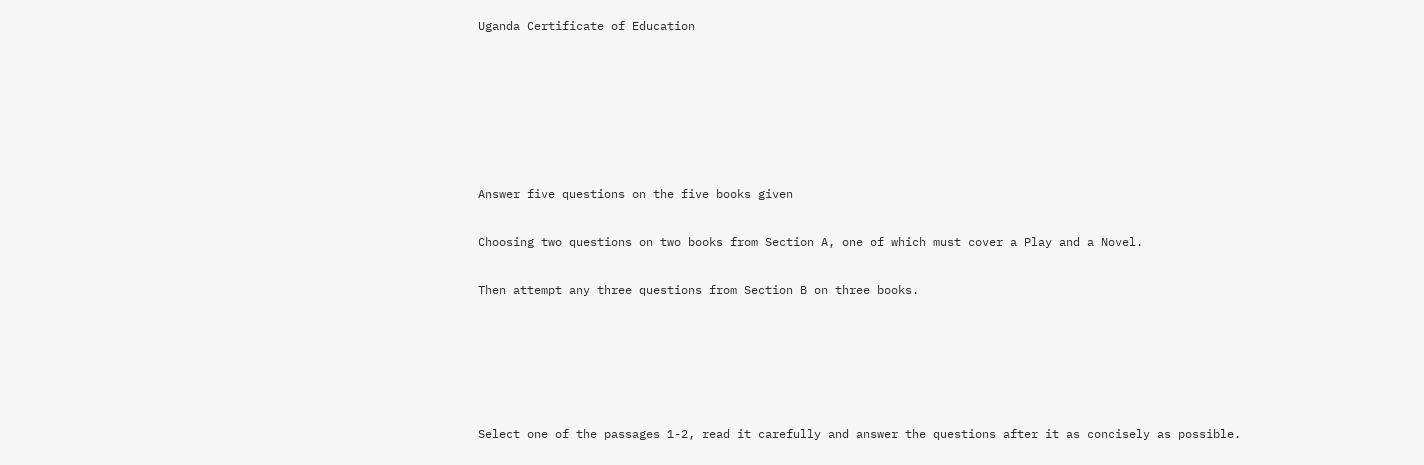Uganda Certificate of Education






Answer five questions on the five books given

Choosing two questions on two books from Section A, one of which must cover a Play and a Novel.

Then attempt any three questions from Section B on three books.





Select one of the passages 1-2, read it carefully and answer the questions after it as concisely as possible.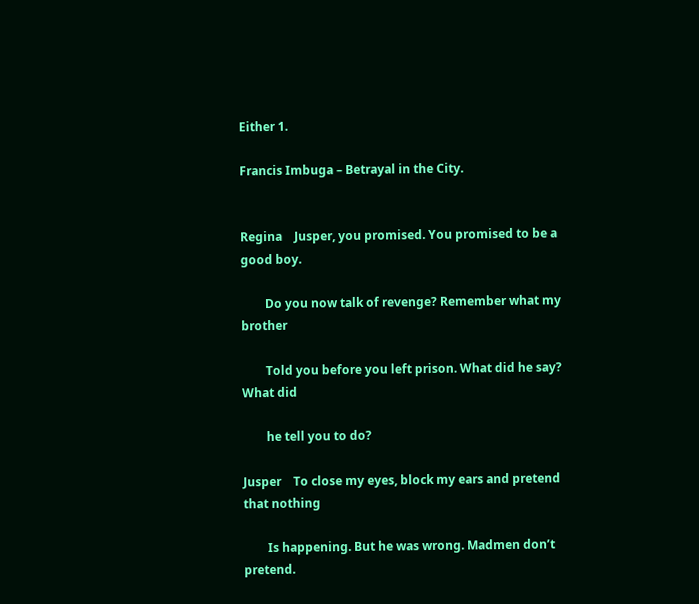Either 1.

Francis Imbuga – Betrayal in the City.


Regina    Jusper, you promised. You promised to be a good boy.

        Do you now talk of revenge? Remember what my brother

        Told you before you left prison. What did he say? What did

        he tell you to do?

Jusper    To close my eyes, block my ears and pretend that nothing

        Is happening. But he was wrong. Madmen don’t pretend.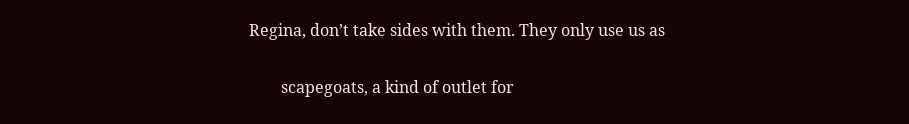Regina, don’t take sides with them. They only use us as

        scapegoats, a kind of outlet for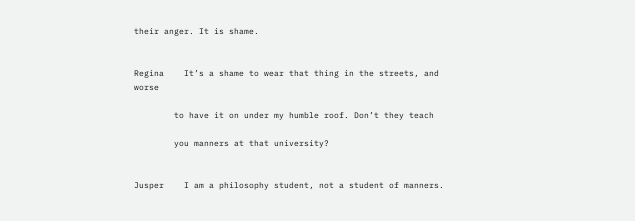their anger. It is shame.


Regina    It’s a shame to wear that thing in the streets, and worse

        to have it on under my humble roof. Don’t they teach

        you manners at that university?


Jusper    I am a philosophy student, not a student of manners.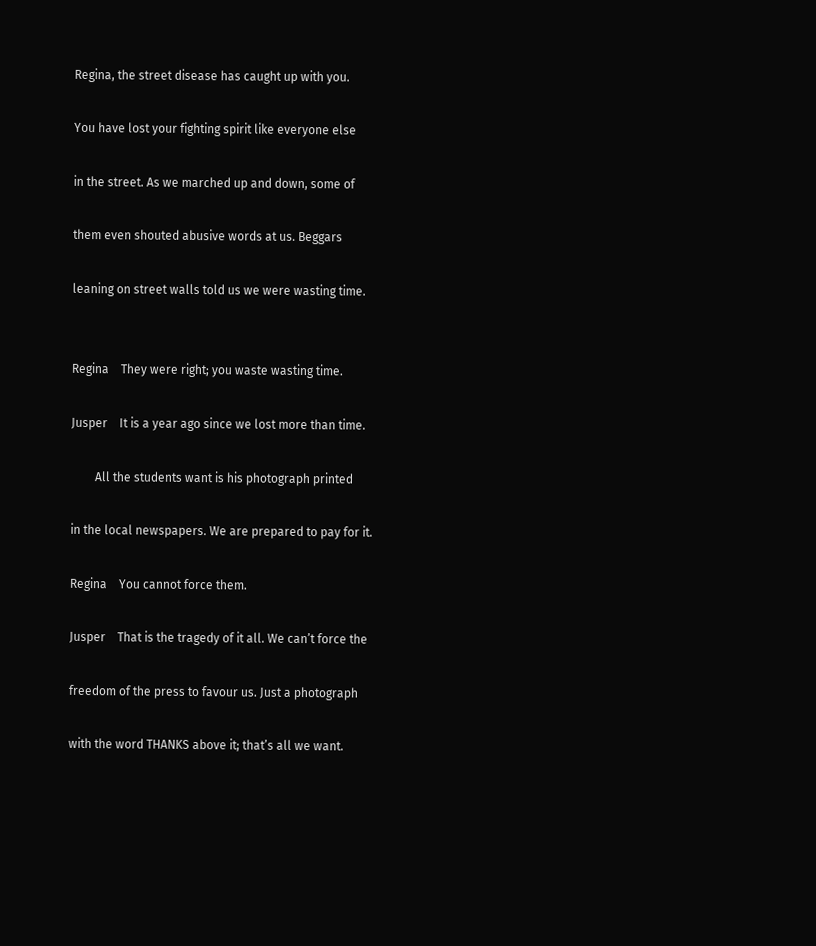Regina, the street disease has caught up with you.

You have lost your fighting spirit like everyone else

in the street. As we marched up and down, some of

them even shouted abusive words at us. Beggars

leaning on street walls told us we were wasting time.


Regina    They were right; you waste wasting time.

Jusper    It is a year ago since we lost more than time.

        All the students want is his photograph printed

in the local newspapers. We are prepared to pay for it.

Regina    You cannot force them.

Jusper    That is the tragedy of it all. We can’t force the

freedom of the press to favour us. Just a photograph

with the word THANKS above it; that’s all we want.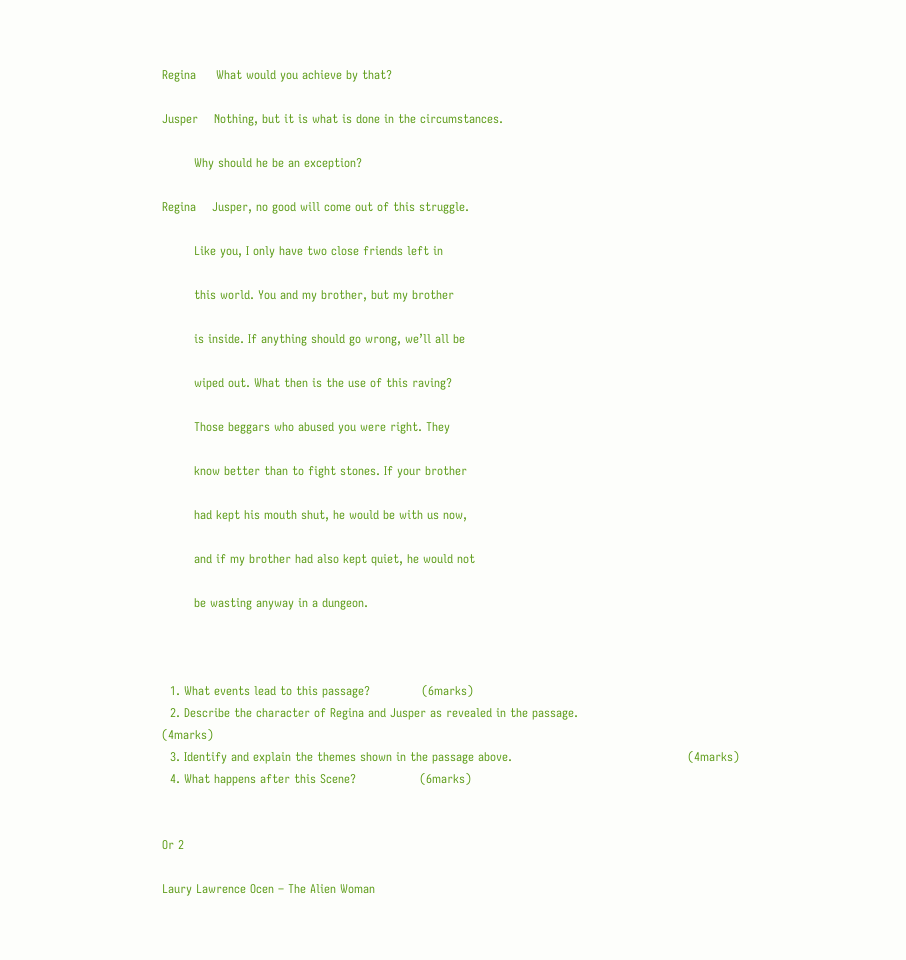Regina     What would you achieve by that?

Jusper    Nothing, but it is what is done in the circumstances.

        Why should he be an exception?

Regina    Jusper, no good will come out of this struggle.

        Like you, I only have two close friends left in

        this world. You and my brother, but my brother

        is inside. If anything should go wrong, we’ll all be

        wiped out. What then is the use of this raving?

        Those beggars who abused you were right. They

        know better than to fight stones. If your brother

        had kept his mouth shut, he would be with us now,

        and if my brother had also kept quiet, he would not

        be wasting anyway in a dungeon.



  1. What events lead to this passage?             (6marks)
  2. Describe the character of Regina and Jusper as revealed in the passage.                                (4marks)
  3. Identify and explain the themes shown in the passage above.                                            (4marks)
  4. What happens after this Scene?                (6marks)


Or 2

Laury Lawrence Ocen – The Alien Woman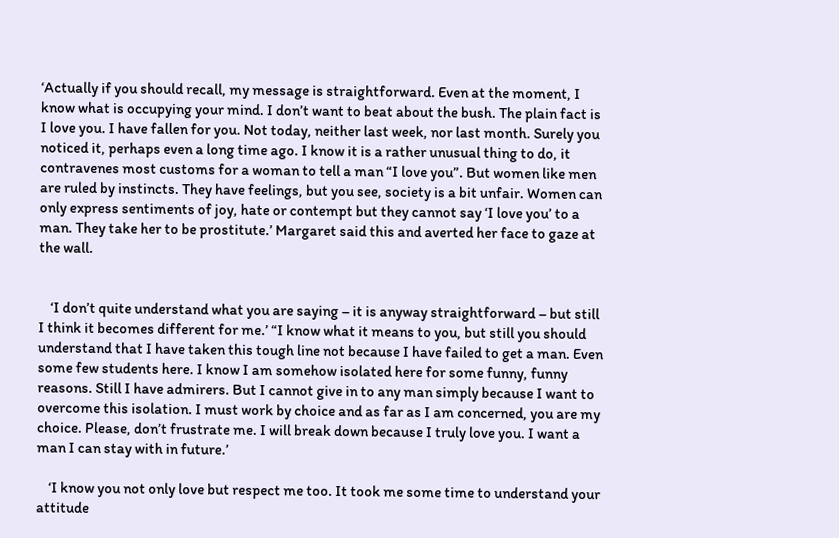‘Actually if you should recall, my message is straightforward. Even at the moment, I know what is occupying your mind. I don’t want to beat about the bush. The plain fact is I love you. I have fallen for you. Not today, neither last week, nor last month. Surely you noticed it, perhaps even a long time ago. I know it is a rather unusual thing to do, it contravenes most customs for a woman to tell a man “I love you”. But women like men are ruled by instincts. They have feelings, but you see, society is a bit unfair. Women can only express sentiments of joy, hate or contempt but they cannot say ‘I love you’ to a man. They take her to be prostitute.’ Margaret said this and averted her face to gaze at the wall.


    ‘I don’t quite understand what you are saying – it is anyway straightforward – but still I think it becomes different for me.’ “I know what it means to you, but still you should understand that I have taken this tough line not because I have failed to get a man. Even some few students here. I know I am somehow isolated here for some funny, funny reasons. Still I have admirers. But I cannot give in to any man simply because I want to overcome this isolation. I must work by choice and as far as I am concerned, you are my choice. Please, don’t frustrate me. I will break down because I truly love you. I want a man I can stay with in future.’

    ‘I know you not only love but respect me too. It took me some time to understand your attitude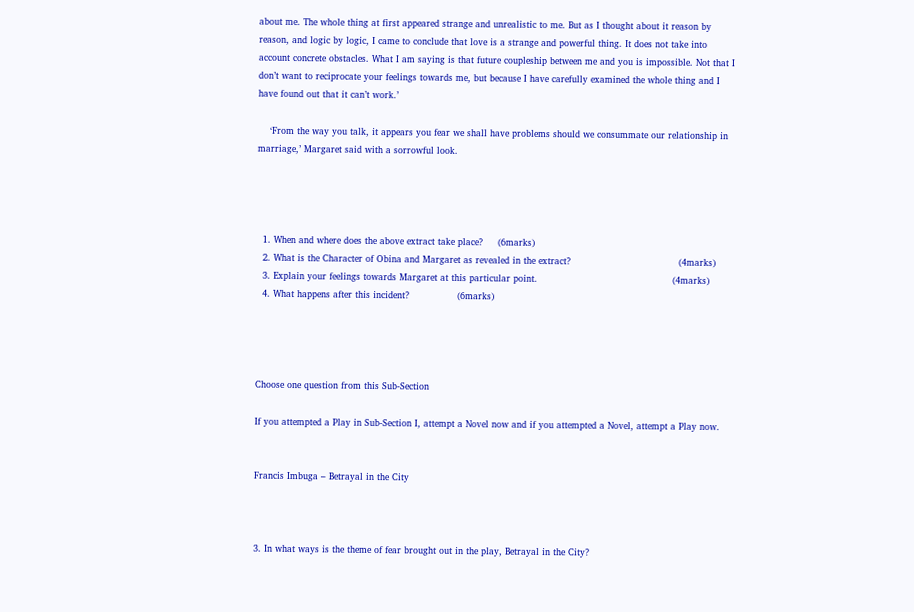about me. The whole thing at first appeared strange and unrealistic to me. But as I thought about it reason by reason, and logic by logic, I came to conclude that love is a strange and powerful thing. It does not take into account concrete obstacles. What I am saying is that future coupleship between me and you is impossible. Not that I don’t want to reciprocate your feelings towards me, but because I have carefully examined the whole thing and I have found out that it can’t work.’

    ‘From the way you talk, it appears you fear we shall have problems should we consummate our relationship in marriage,’ Margaret said with a sorrowful look.




  1. When and where does the above extract take place?     (6marks)
  2. What is the Character of Obina and Margaret as revealed in the extract?                                    (4marks)
  3. Explain your feelings towards Margaret at this particular point.                                             (4marks)
  4. What happens after this incident?                (6marks)




Choose one question from this Sub-Section

If you attempted a Play in Sub-Section I, attempt a Novel now and if you attempted a Novel, attempt a Play now.


Francis Imbuga – Betrayal in the City



3. In what ways is the theme of fear brought out in the play, Betrayal in the City?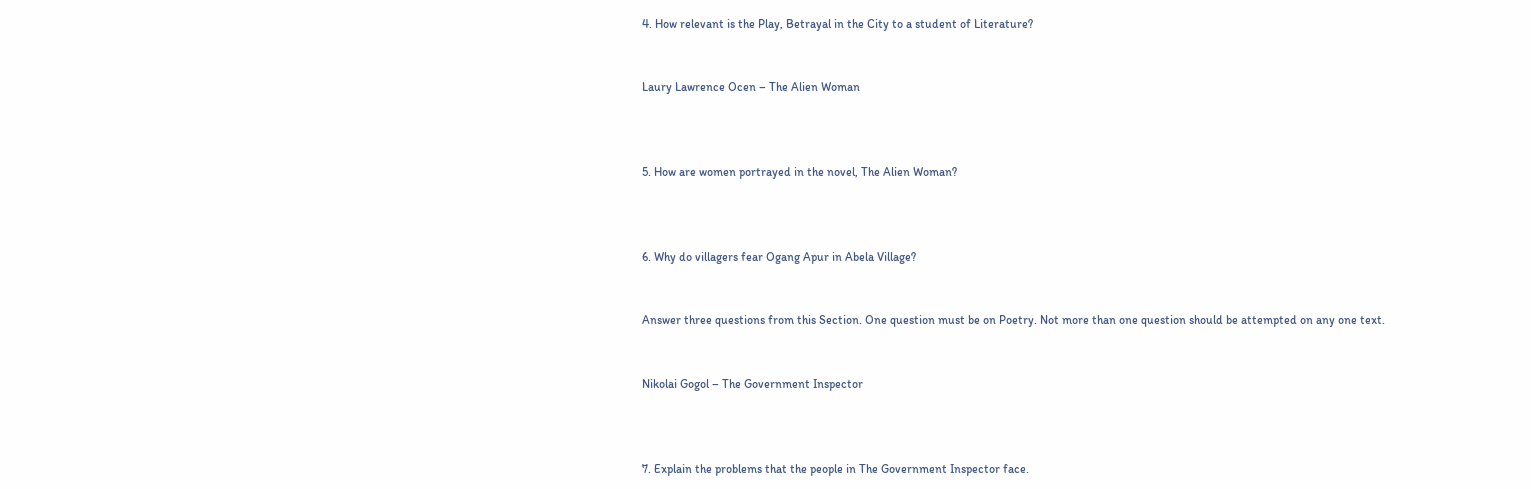4. How relevant is the Play, Betrayal in the City to a student of Literature?


Laury Lawrence Ocen – The Alien Woman



5. How are women portrayed in the novel, The Alien Woman?



6. Why do villagers fear Ogang Apur in Abela Village?


Answer three questions from this Section. One question must be on Poetry. Not more than one question should be attempted on any one text.


Nikolai Gogol – The Government Inspector



7. Explain the problems that the people in The Government Inspector face.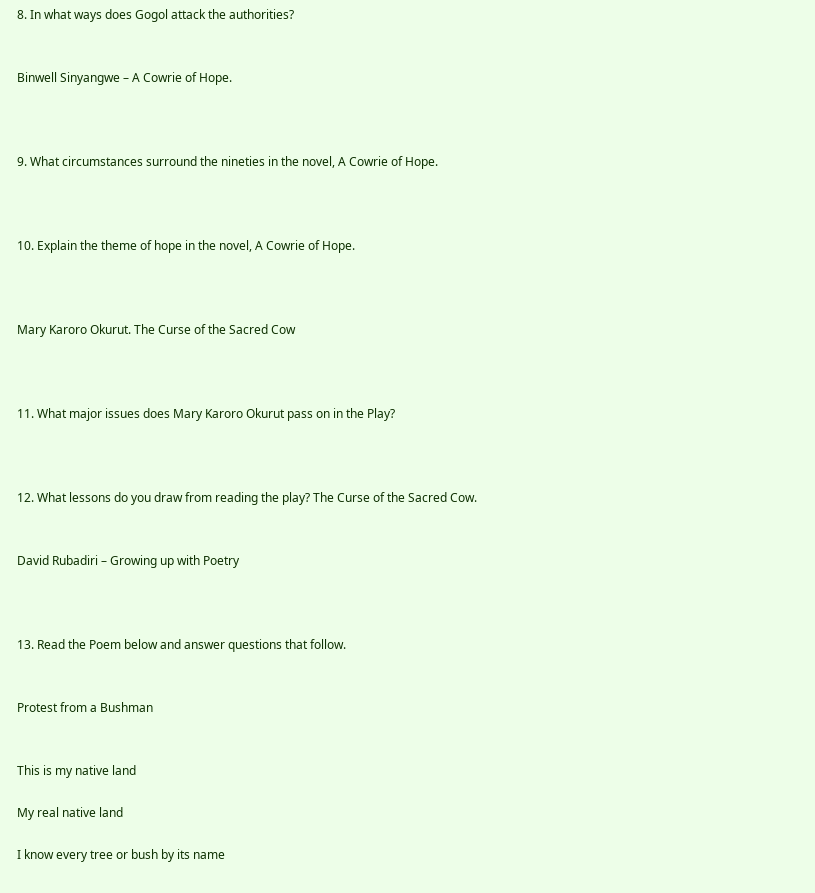8. In what ways does Gogol attack the authorities?


Binwell Sinyangwe – A Cowrie of Hope.



9. What circumstances surround the nineties in the novel, A Cowrie of Hope.



10. Explain the theme of hope in the novel, A Cowrie of Hope.



Mary Karoro Okurut. The Curse of the Sacred Cow



11. What major issues does Mary Karoro Okurut pass on in the Play?



12. What lessons do you draw from reading the play? The Curse of the Sacred Cow.


David Rubadiri – Growing up with Poetry



13. Read the Poem below and answer questions that follow.


Protest from a Bushman


This is my native land

My real native land

I know every tree or bush by its name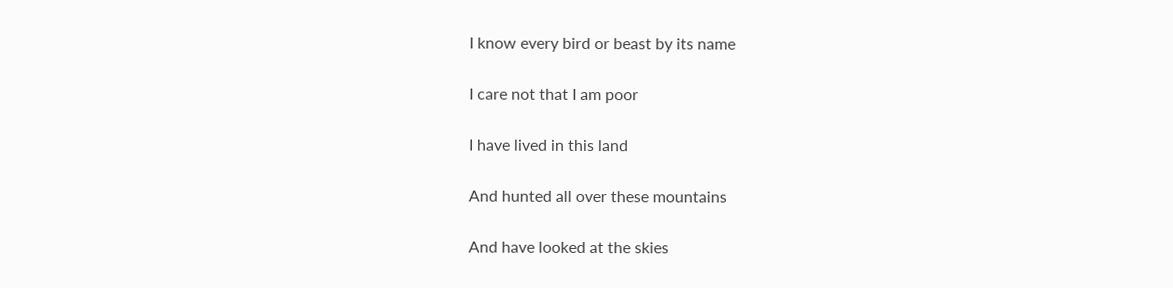I know every bird or beast by its name

I care not that I am poor

I have lived in this land

And hunted all over these mountains

And have looked at the skies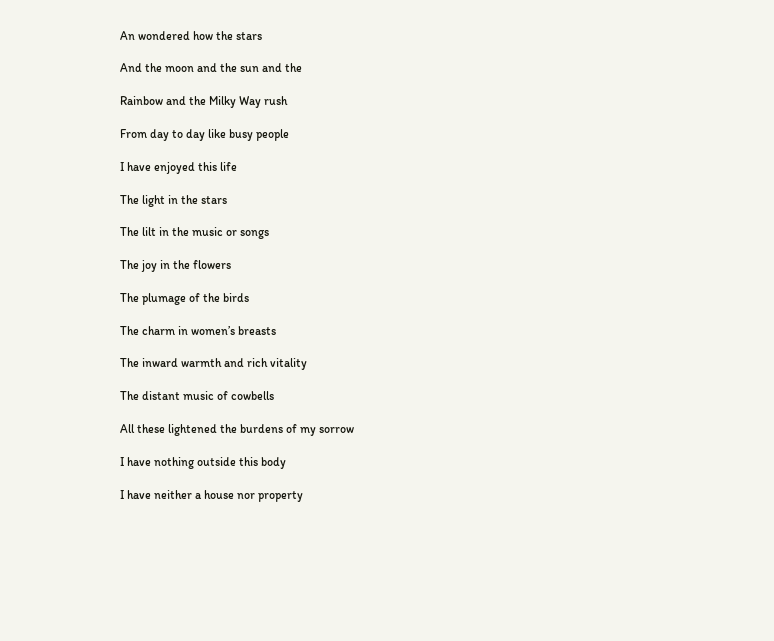An wondered how the stars

And the moon and the sun and the

Rainbow and the Milky Way rush

From day to day like busy people

I have enjoyed this life

The light in the stars

The lilt in the music or songs

The joy in the flowers

The plumage of the birds

The charm in women’s breasts

The inward warmth and rich vitality

The distant music of cowbells

All these lightened the burdens of my sorrow

I have nothing outside this body

I have neither a house nor property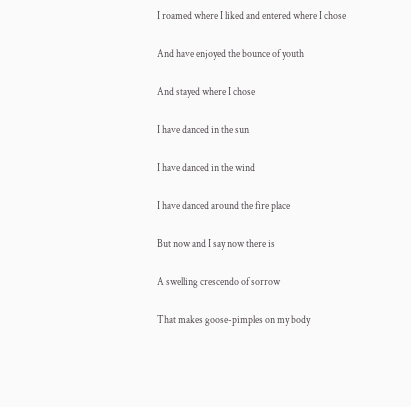I roamed where I liked and entered where I chose

And have enjoyed the bounce of youth

And stayed where I chose

I have danced in the sun

I have danced in the wind

I have danced around the fire place

But now and I say now there is

A swelling crescendo of sorrow

That makes goose-pimples on my body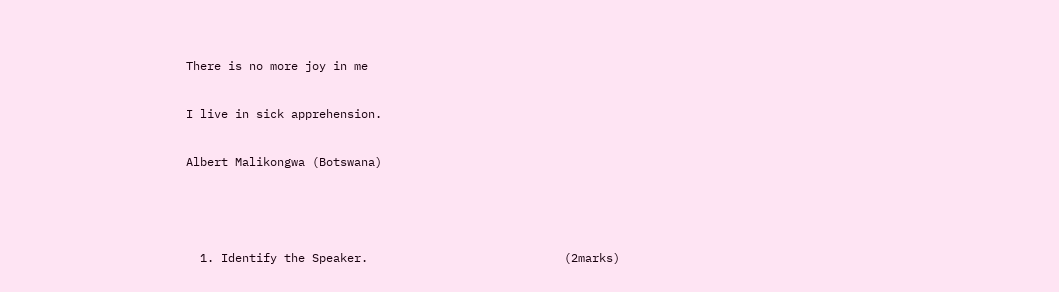There is no more joy in me

I live in sick apprehension.

Albert Malikongwa (Botswana)



  1. Identify the Speaker.                            (2marks)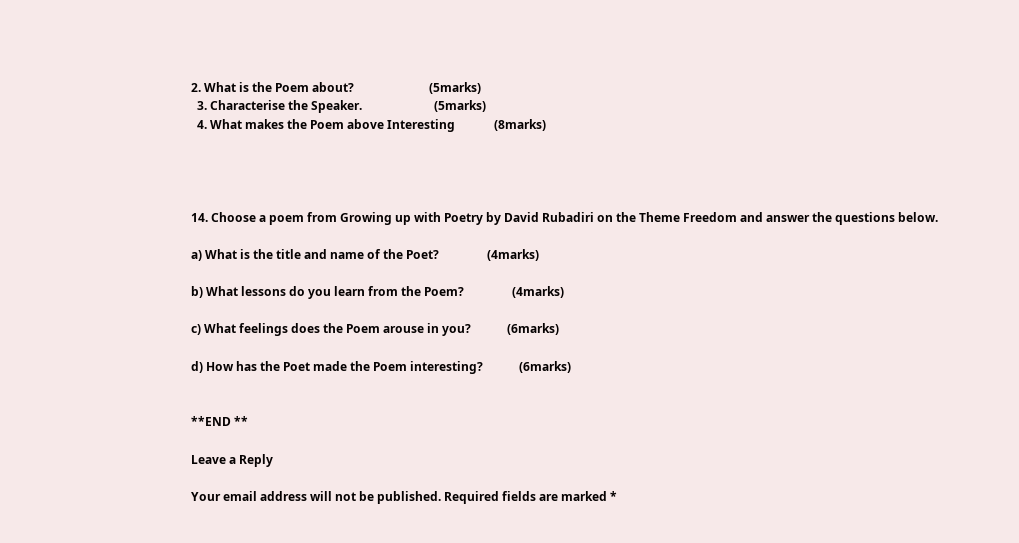2. What is the Poem about?                         (5marks)
  3. Characterise the Speaker.                        (5marks)
  4. What makes the Poem above Interesting             (8marks)




14. Choose a poem from Growing up with Poetry by David Rubadiri on the Theme Freedom and answer the questions below.

a) What is the title and name of the Poet?                (4marks)

b) What lessons do you learn from the Poem?                (4marks)

c) What feelings does the Poem arouse in you?            (6marks)

d) How has the Poet made the Poem interesting?            (6marks)


**END **

Leave a Reply

Your email address will not be published. Required fields are marked *